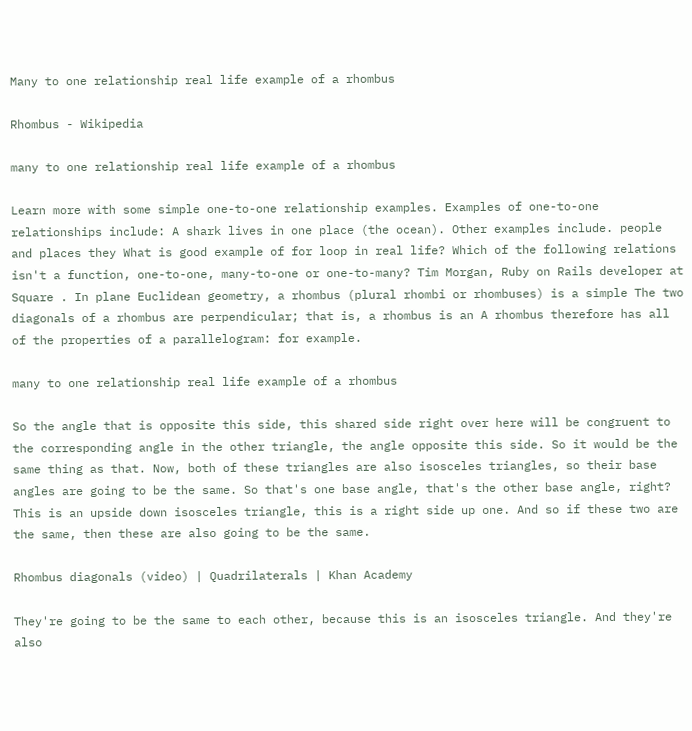Many to one relationship real life example of a rhombus

Rhombus - Wikipedia

many to one relationship real life example of a rhombus

Learn more with some simple one-to-one relationship examples. Examples of one-to-one relationships include: A shark lives in one place (the ocean). Other examples include. people and places they What is good example of for loop in real life? Which of the following relations isn't a function, one-to-one, many-to-one or one-to-many? Tim Morgan, Ruby on Rails developer at Square . In plane Euclidean geometry, a rhombus (plural rhombi or rhombuses) is a simple The two diagonals of a rhombus are perpendicular; that is, a rhombus is an A rhombus therefore has all of the properties of a parallelogram: for example.

many to one relationship real life example of a rhombus

So the angle that is opposite this side, this shared side right over here will be congruent to the corresponding angle in the other triangle, the angle opposite this side. So it would be the same thing as that. Now, both of these triangles are also isosceles triangles, so their base angles are going to be the same. So that's one base angle, that's the other base angle, right? This is an upside down isosceles triangle, this is a right side up one. And so if these two are the same, then these are also going to be the same.

Rhombus diagonals (video) | Quadrilaterals | Khan Academy

They're going to be the same to each other, because this is an isosceles triangle. And they're also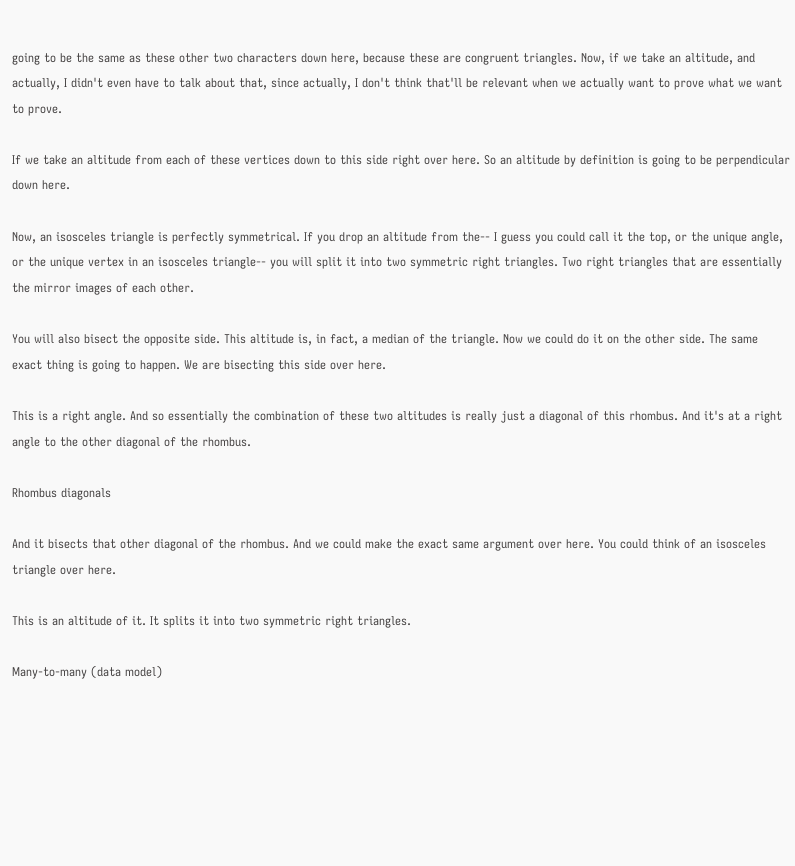going to be the same as these other two characters down here, because these are congruent triangles. Now, if we take an altitude, and actually, I didn't even have to talk about that, since actually, I don't think that'll be relevant when we actually want to prove what we want to prove.

If we take an altitude from each of these vertices down to this side right over here. So an altitude by definition is going to be perpendicular down here.

Now, an isosceles triangle is perfectly symmetrical. If you drop an altitude from the-- I guess you could call it the top, or the unique angle, or the unique vertex in an isosceles triangle-- you will split it into two symmetric right triangles. Two right triangles that are essentially the mirror images of each other.

You will also bisect the opposite side. This altitude is, in fact, a median of the triangle. Now we could do it on the other side. The same exact thing is going to happen. We are bisecting this side over here.

This is a right angle. And so essentially the combination of these two altitudes is really just a diagonal of this rhombus. And it's at a right angle to the other diagonal of the rhombus.

Rhombus diagonals

And it bisects that other diagonal of the rhombus. And we could make the exact same argument over here. You could think of an isosceles triangle over here.

This is an altitude of it. It splits it into two symmetric right triangles.

Many-to-many (data model)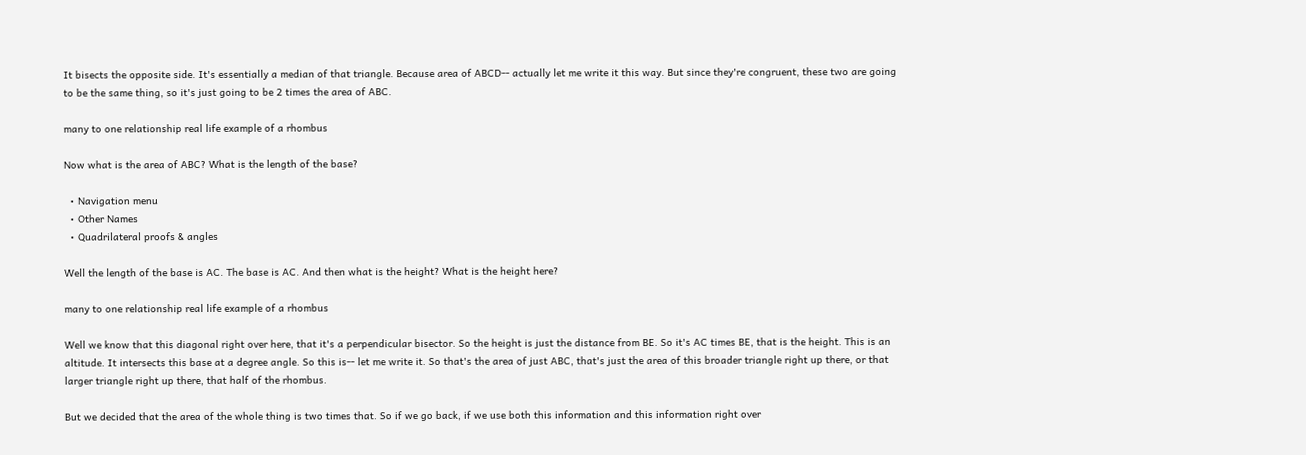It bisects the opposite side. It's essentially a median of that triangle. Because area of ABCD-- actually let me write it this way. But since they're congruent, these two are going to be the same thing, so it's just going to be 2 times the area of ABC.

many to one relationship real life example of a rhombus

Now what is the area of ABC? What is the length of the base?

  • Navigation menu
  • Other Names
  • Quadrilateral proofs & angles

Well the length of the base is AC. The base is AC. And then what is the height? What is the height here?

many to one relationship real life example of a rhombus

Well we know that this diagonal right over here, that it's a perpendicular bisector. So the height is just the distance from BE. So it's AC times BE, that is the height. This is an altitude. It intersects this base at a degree angle. So this is-- let me write it. So that's the area of just ABC, that's just the area of this broader triangle right up there, or that larger triangle right up there, that half of the rhombus.

But we decided that the area of the whole thing is two times that. So if we go back, if we use both this information and this information right over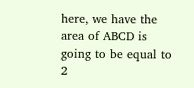here, we have the area of ABCD is going to be equal to 2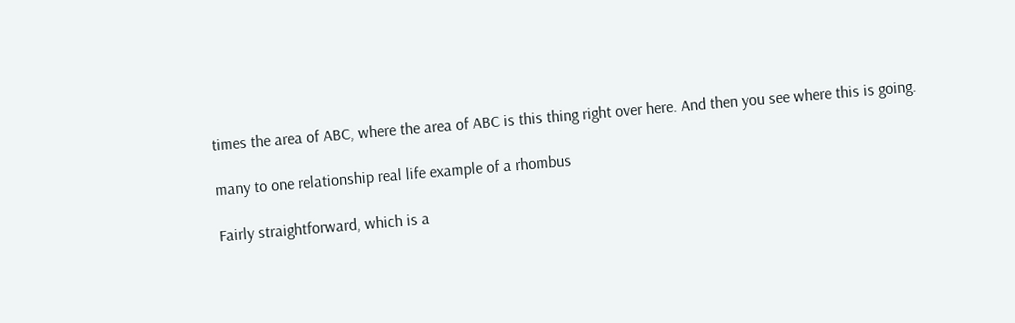times the area of ABC, where the area of ABC is this thing right over here. And then you see where this is going.

many to one relationship real life example of a rhombus

Fairly straightforward, which is a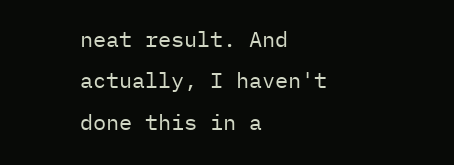neat result. And actually, I haven't done this in a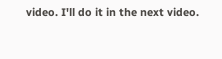video. I'll do it in the next video.